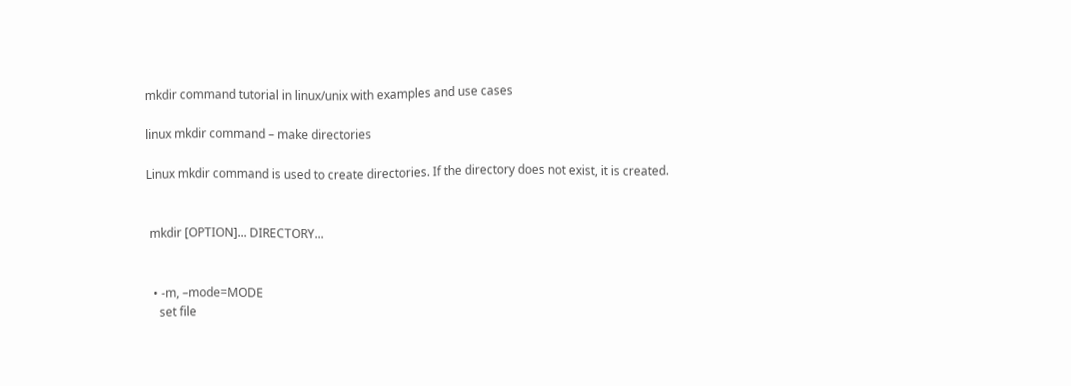mkdir command tutorial in linux/unix with examples and use cases

linux mkdir command – make directories

Linux mkdir command is used to create directories. If the directory does not exist, it is created.


 mkdir [OPTION]... DIRECTORY...


  • -m, –mode=MODE
    set file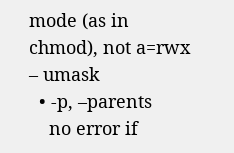mode (as in chmod), not a=rwx – umask
  • -p, –parents
    no error if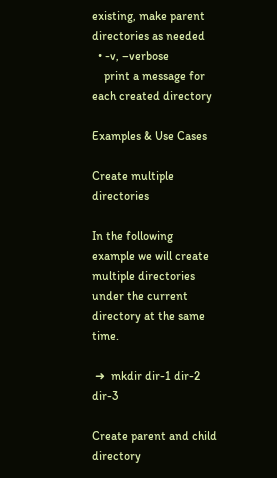existing, make parent directories as needed
  • -v, –verbose
    print a message for each created directory

Examples & Use Cases

Create multiple directories

In the following example we will create multiple directories under the current directory at the same time.

 ➜  mkdir dir-1 dir-2 dir-3

Create parent and child directory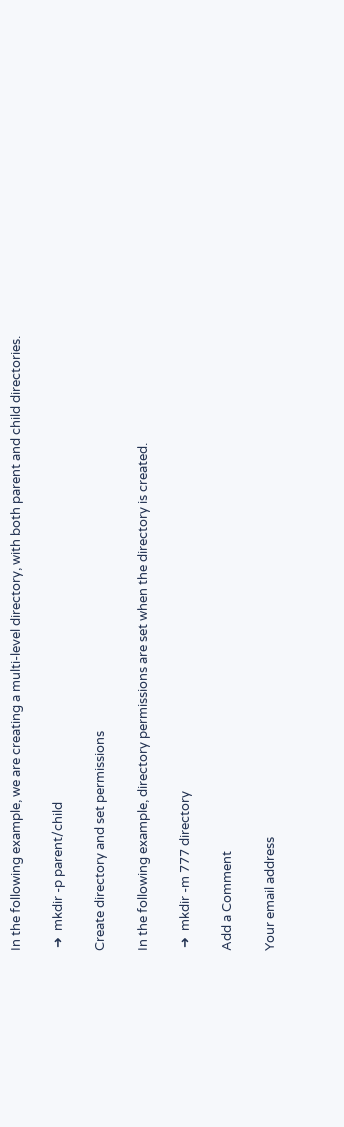In the following example, we are creating a multi-level directory, with both parent and child directories.

 ➜  mkdir -p parent/child

Create directory and set permissions

In the following example, directory permissions are set when the directory is created.

 ➜  mkdir -m 777 directory

Add a Comment

Your email address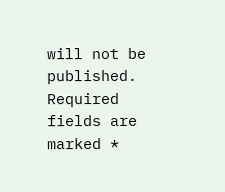will not be published. Required fields are marked *